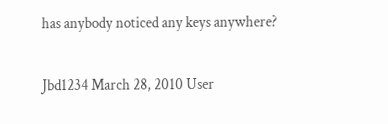has anybody noticed any keys anywhere?

Jbd1234 March 28, 2010 User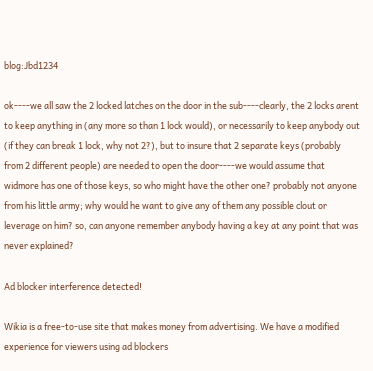blog:Jbd1234

ok----we all saw the 2 locked latches on the door in the sub----clearly, the 2 locks arent to keep anything in (any more so than 1 lock would), or necessarily to keep anybody out (if they can break 1 lock, why not 2?), but to insure that 2 separate keys (probably from 2 different people) are needed to open the door----we would assume that widmore has one of those keys, so who might have the other one? probably not anyone from his little army; why would he want to give any of them any possible clout or leverage on him? so, can anyone remember anybody having a key at any point that was never explained?

Ad blocker interference detected!

Wikia is a free-to-use site that makes money from advertising. We have a modified experience for viewers using ad blockers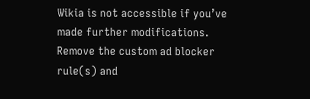Wikia is not accessible if you’ve made further modifications. Remove the custom ad blocker rule(s) and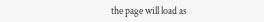the page will load as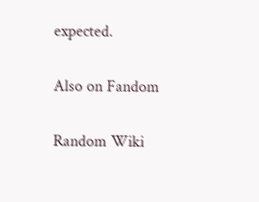expected.

Also on Fandom

Random Wiki